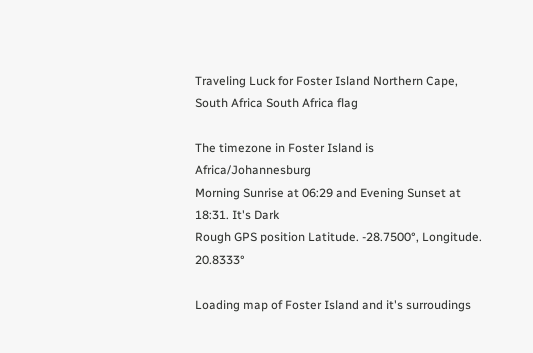Traveling Luck for Foster Island Northern Cape, South Africa South Africa flag

The timezone in Foster Island is Africa/Johannesburg
Morning Sunrise at 06:29 and Evening Sunset at 18:31. It's Dark
Rough GPS position Latitude. -28.7500°, Longitude. 20.8333°

Loading map of Foster Island and it's surroudings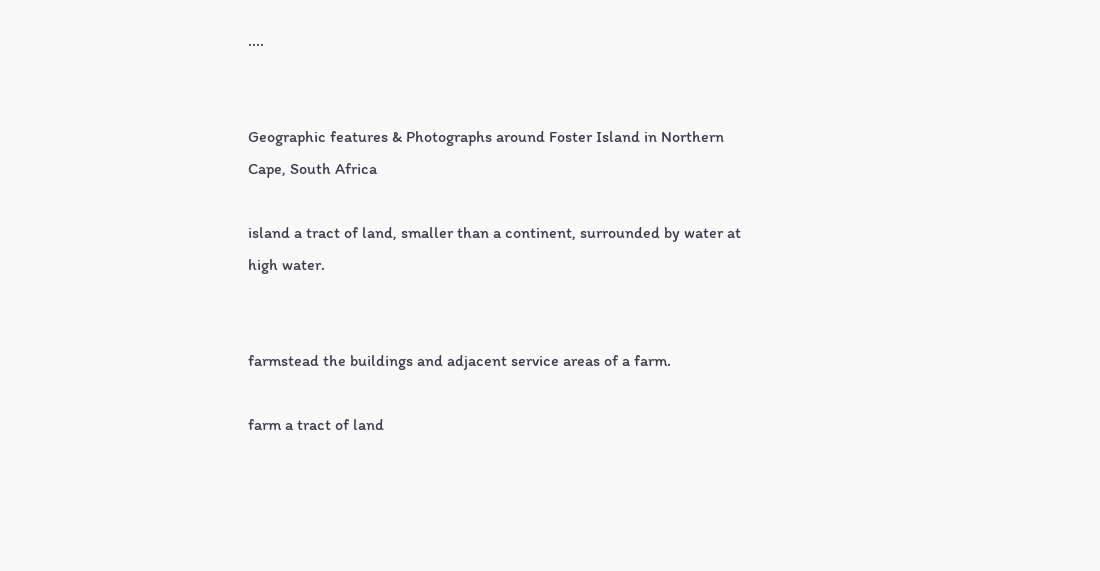....


Geographic features & Photographs around Foster Island in Northern Cape, South Africa

island a tract of land, smaller than a continent, surrounded by water at high water.


farmstead the buildings and adjacent service areas of a farm.

farm a tract of land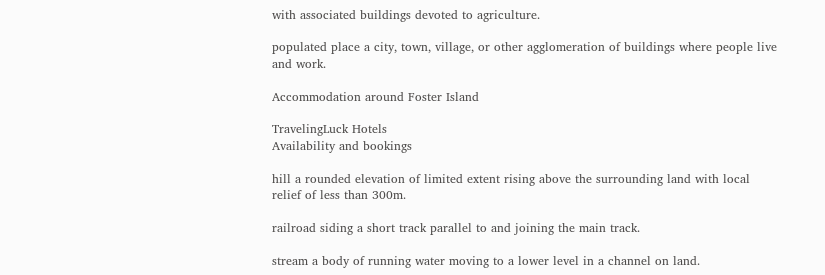with associated buildings devoted to agriculture.

populated place a city, town, village, or other agglomeration of buildings where people live and work.

Accommodation around Foster Island

TravelingLuck Hotels
Availability and bookings

hill a rounded elevation of limited extent rising above the surrounding land with local relief of less than 300m.

railroad siding a short track parallel to and joining the main track.

stream a body of running water moving to a lower level in a channel on land.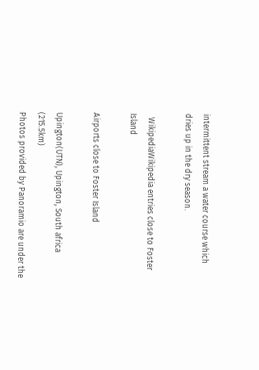intermittent stream a water course which dries up in the dry season.

  WikipediaWikipedia entries close to Foster Island

Airports close to Foster Island

Upington(UTN), Upington, South africa (215.5km)
Photos provided by Panoramio are under the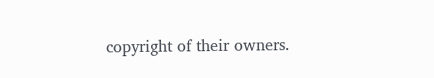copyright of their owners.